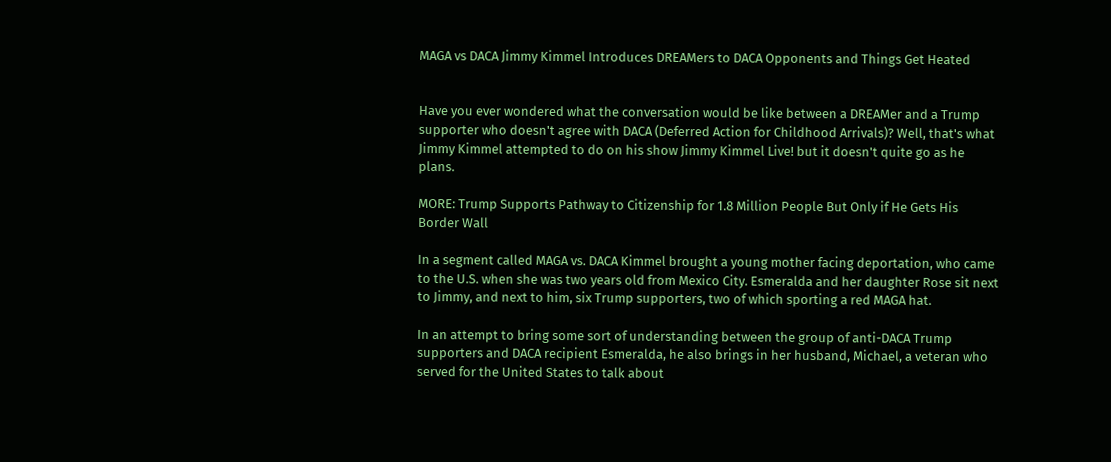MAGA vs DACA Jimmy Kimmel Introduces DREAMers to DACA Opponents and Things Get Heated


Have you ever wondered what the conversation would be like between a DREAMer and a Trump supporter who doesn't agree with DACA (Deferred Action for Childhood Arrivals)? Well, that's what Jimmy Kimmel attempted to do on his show Jimmy Kimmel Live! but it doesn't quite go as he plans.

MORE: Trump Supports Pathway to Citizenship for 1.8 Million People But Only if He Gets His Border Wall

In a segment called MAGA vs. DACA Kimmel brought a young mother facing deportation, who came to the U.S. when she was two years old from Mexico City. Esmeralda and her daughter Rose sit next to Jimmy, and next to him, six Trump supporters, two of which sporting a red MAGA hat.

In an attempt to bring some sort of understanding between the group of anti-DACA Trump supporters and DACA recipient Esmeralda, he also brings in her husband, Michael, a veteran who served for the United States to talk about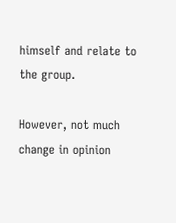himself and relate to the group.

However, not much change in opinion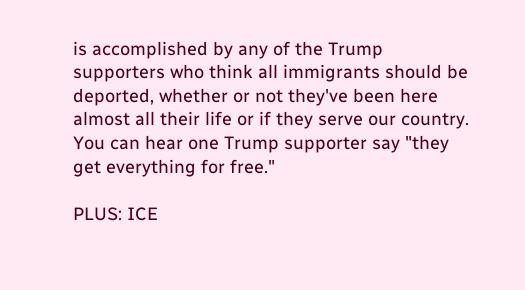is accomplished by any of the Trump supporters who think all immigrants should be deported, whether or not they've been here almost all their life or if they serve our country. You can hear one Trump supporter say "they get everything for free."

PLUS: ICE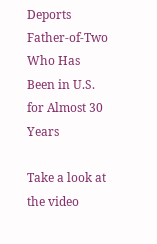Deports Father-of-Two Who Has Been in U.S. for Almost 30 Years

Take a look at the video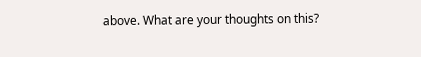above. What are your thoughts on this?